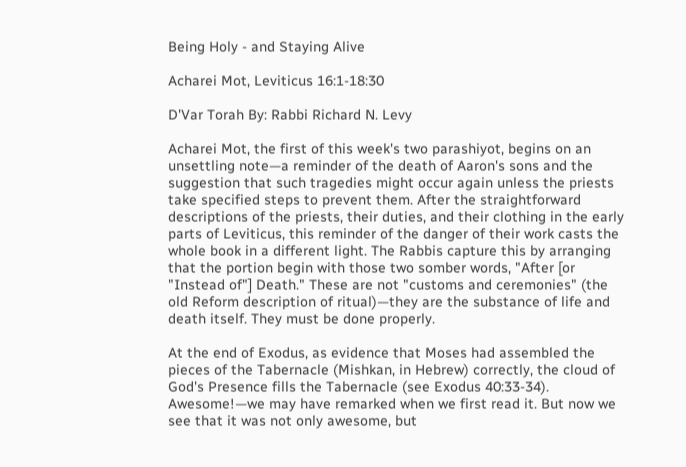Being Holy - and Staying Alive

Acharei Mot, Leviticus 16:1-18:30

D'Var Torah By: Rabbi Richard N. Levy

Acharei Mot, the first of this week's two parashiyot, begins on an unsettling note—a reminder of the death of Aaron's sons and the suggestion that such tragedies might occur again unless the priests take specified steps to prevent them. After the straightforward descriptions of the priests, their duties, and their clothing in the early parts of Leviticus, this reminder of the danger of their work casts the whole book in a different light. The Rabbis capture this by arranging that the portion begin with those two somber words, "After [or "Instead of"] Death." These are not "customs and ceremonies" (the old Reform description of ritual)—they are the substance of life and death itself. They must be done properly.

At the end of Exodus, as evidence that Moses had assembled the pieces of the Tabernacle (Mishkan, in Hebrew) correctly, the cloud of God's Presence fills the Tabernacle (see Exodus 40:33-34). Awesome!—we may have remarked when we first read it. But now we see that it was not only awesome, but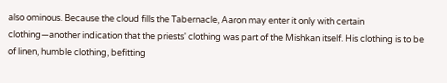also ominous. Because the cloud fills the Tabernacle, Aaron may enter it only with certain clothing—another indication that the priests' clothing was part of the Mishkan itself. His clothing is to be of linen, humble clothing, befitting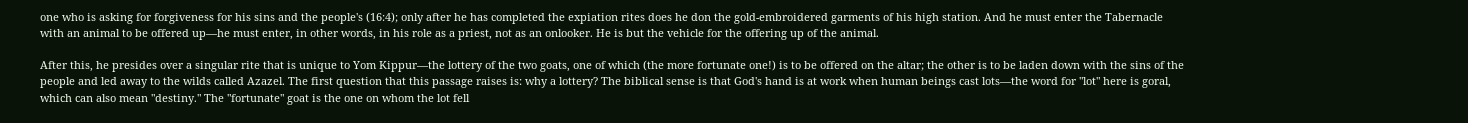one who is asking for forgiveness for his sins and the people's (16:4); only after he has completed the expiation rites does he don the gold-embroidered garments of his high station. And he must enter the Tabernacle with an animal to be offered up—he must enter, in other words, in his role as a priest, not as an onlooker. He is but the vehicle for the offering up of the animal.

After this, he presides over a singular rite that is unique to Yom Kippur—the lottery of the two goats, one of which (the more fortunate one!) is to be offered on the altar; the other is to be laden down with the sins of the people and led away to the wilds called Azazel. The first question that this passage raises is: why a lottery? The biblical sense is that God's hand is at work when human beings cast lots—the word for "lot" here is goral, which can also mean "destiny." The "fortunate" goat is the one on whom the lot fell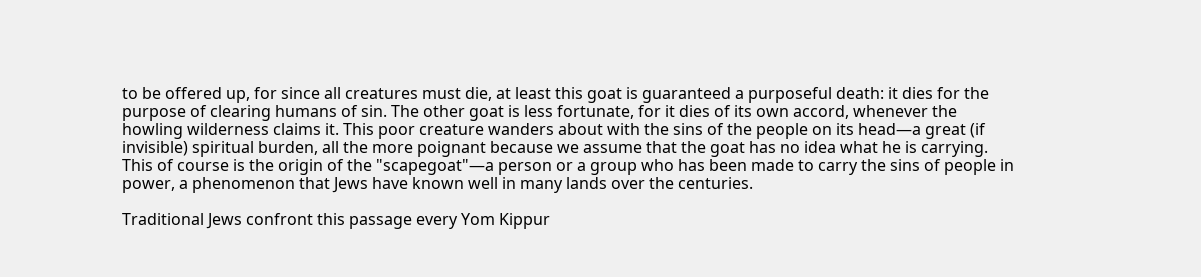to be offered up, for since all creatures must die, at least this goat is guaranteed a purposeful death: it dies for the purpose of clearing humans of sin. The other goat is less fortunate, for it dies of its own accord, whenever the howling wilderness claims it. This poor creature wanders about with the sins of the people on its head—a great (if invisible) spiritual burden, all the more poignant because we assume that the goat has no idea what he is carrying. This of course is the origin of the "scapegoat"—a person or a group who has been made to carry the sins of people in power, a phenomenon that Jews have known well in many lands over the centuries.

Traditional Jews confront this passage every Yom Kippur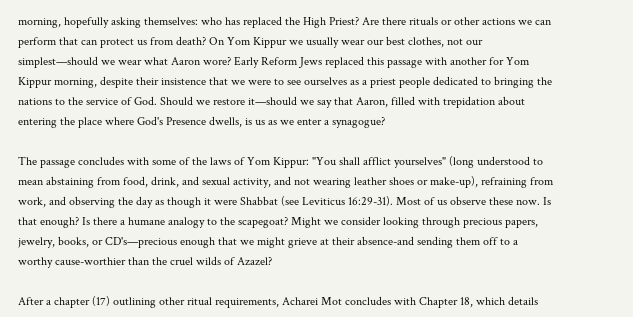morning, hopefully asking themselves: who has replaced the High Priest? Are there rituals or other actions we can perform that can protect us from death? On Yom Kippur we usually wear our best clothes, not our simplest—should we wear what Aaron wore? Early Reform Jews replaced this passage with another for Yom Kippur morning, despite their insistence that we were to see ourselves as a priest people dedicated to bringing the nations to the service of God. Should we restore it—should we say that Aaron, filled with trepidation about entering the place where God's Presence dwells, is us as we enter a synagogue?

The passage concludes with some of the laws of Yom Kippur: "You shall afflict yourselves" (long understood to mean abstaining from food, drink, and sexual activity, and not wearing leather shoes or make-up), refraining from work, and observing the day as though it were Shabbat (see Leviticus 16:29-31). Most of us observe these now. Is that enough? Is there a humane analogy to the scapegoat? Might we consider looking through precious papers, jewelry, books, or CD's—precious enough that we might grieve at their absence-and sending them off to a worthy cause-worthier than the cruel wilds of Azazel?

After a chapter (17) outlining other ritual requirements, Acharei Mot concludes with Chapter 18, which details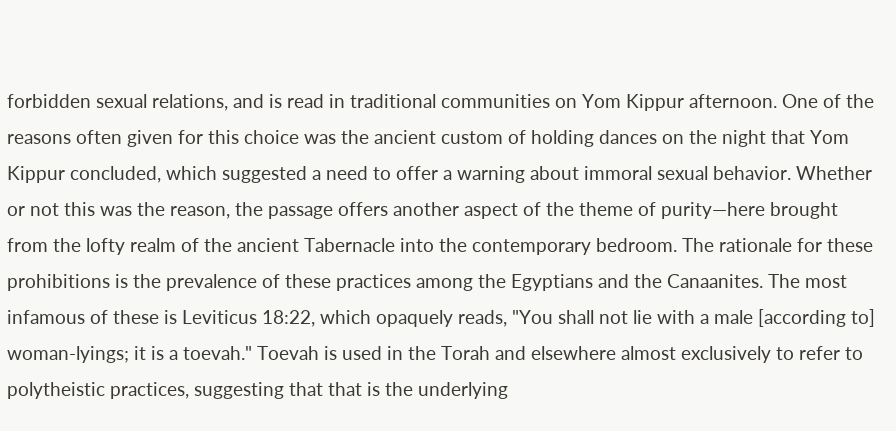forbidden sexual relations, and is read in traditional communities on Yom Kippur afternoon. One of the reasons often given for this choice was the ancient custom of holding dances on the night that Yom Kippur concluded, which suggested a need to offer a warning about immoral sexual behavior. Whether or not this was the reason, the passage offers another aspect of the theme of purity—here brought from the lofty realm of the ancient Tabernacle into the contemporary bedroom. The rationale for these prohibitions is the prevalence of these practices among the Egyptians and the Canaanites. The most infamous of these is Leviticus 18:22, which opaquely reads, "You shall not lie with a male [according to] woman-lyings; it is a toevah." Toevah is used in the Torah and elsewhere almost exclusively to refer to polytheistic practices, suggesting that that is the underlying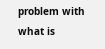problem with what is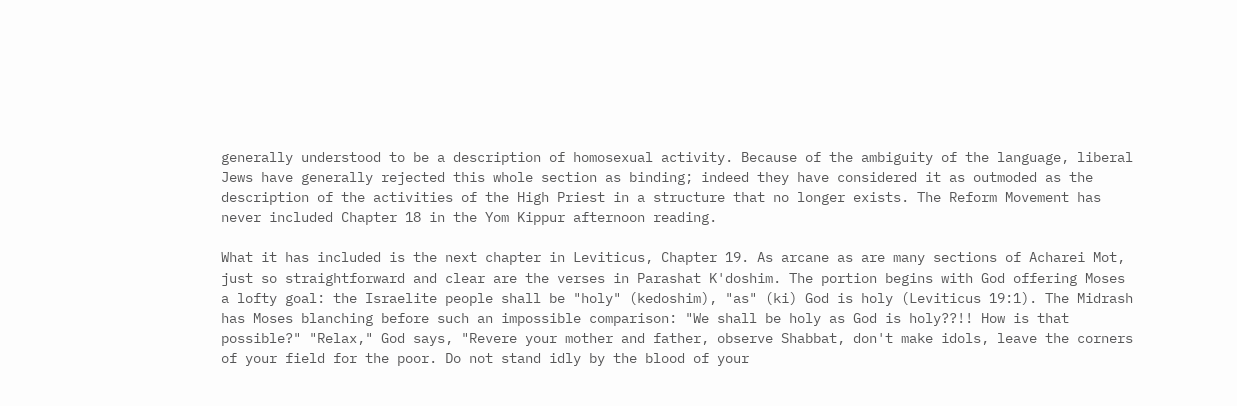generally understood to be a description of homosexual activity. Because of the ambiguity of the language, liberal Jews have generally rejected this whole section as binding; indeed they have considered it as outmoded as the description of the activities of the High Priest in a structure that no longer exists. The Reform Movement has never included Chapter 18 in the Yom Kippur afternoon reading.

What it has included is the next chapter in Leviticus, Chapter 19. As arcane as are many sections of Acharei Mot, just so straightforward and clear are the verses in Parashat K'doshim. The portion begins with God offering Moses a lofty goal: the Israelite people shall be "holy" (kedoshim), "as" (ki) God is holy (Leviticus 19:1). The Midrash has Moses blanching before such an impossible comparison: "We shall be holy as God is holy??!! How is that possible?" "Relax," God says, "Revere your mother and father, observe Shabbat, don't make idols, leave the corners of your field for the poor. Do not stand idly by the blood of your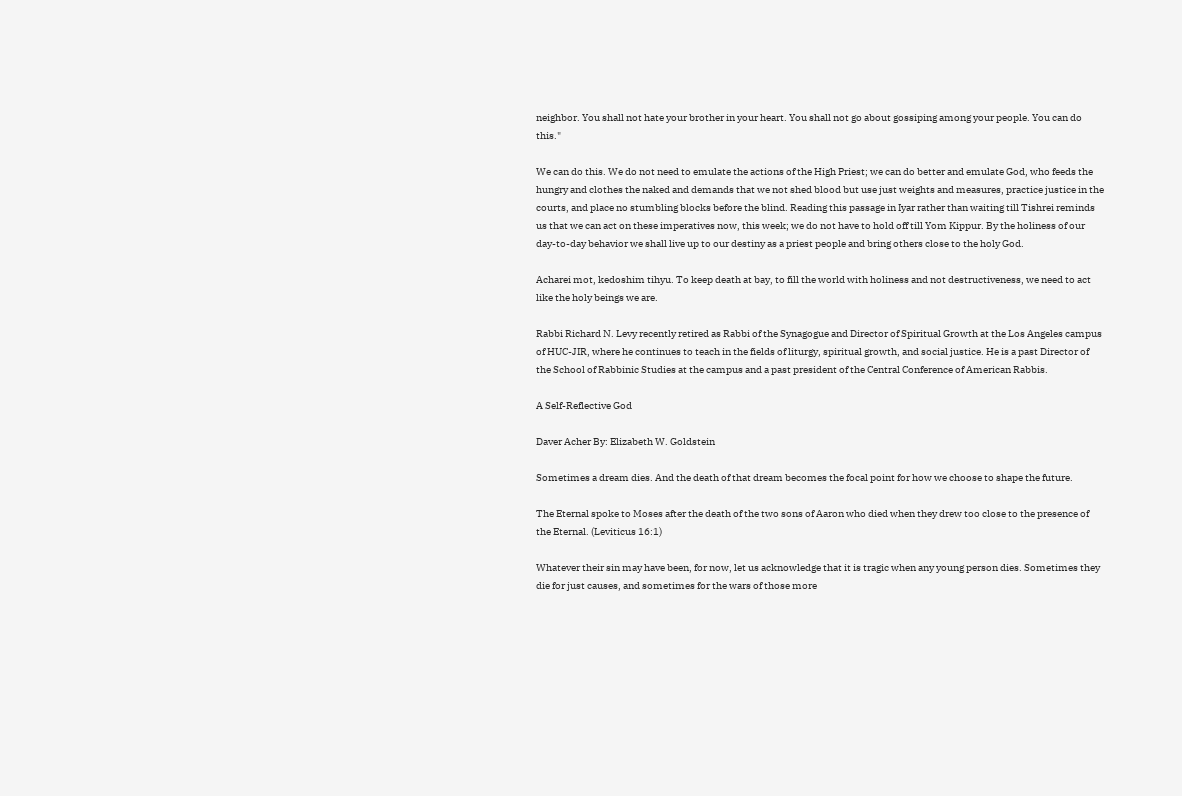neighbor. You shall not hate your brother in your heart. You shall not go about gossiping among your people. You can do this."

We can do this. We do not need to emulate the actions of the High Priest; we can do better and emulate God, who feeds the hungry and clothes the naked and demands that we not shed blood but use just weights and measures, practice justice in the courts, and place no stumbling blocks before the blind. Reading this passage in Iyar rather than waiting till Tishrei reminds us that we can act on these imperatives now, this week; we do not have to hold off till Yom Kippur. By the holiness of our day-to-day behavior we shall live up to our destiny as a priest people and bring others close to the holy God.

Acharei mot, kedoshim tihyu. To keep death at bay, to fill the world with holiness and not destructiveness, we need to act like the holy beings we are.

Rabbi Richard N. Levy recently retired as Rabbi of the Synagogue and Director of Spiritual Growth at the Los Angeles campus of HUC-JIR, where he continues to teach in the fields of liturgy, spiritual growth, and social justice. He is a past Director of the School of Rabbinic Studies at the campus and a past president of the Central Conference of American Rabbis.

A Self-Reflective God

Daver Acher By: Elizabeth W. Goldstein

Sometimes a dream dies. And the death of that dream becomes the focal point for how we choose to shape the future.

The Eternal spoke to Moses after the death of the two sons of Aaron who died when they drew too close to the presence of the Eternal. (Leviticus 16:1)

Whatever their sin may have been, for now, let us acknowledge that it is tragic when any young person dies. Sometimes they die for just causes, and sometimes for the wars of those more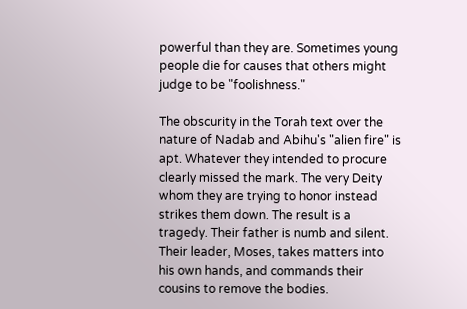powerful than they are. Sometimes young people die for causes that others might judge to be "foolishness."

The obscurity in the Torah text over the nature of Nadab and Abihu's "alien fire" is apt. Whatever they intended to procure clearly missed the mark. The very Deity whom they are trying to honor instead strikes them down. The result is a tragedy. Their father is numb and silent. Their leader, Moses, takes matters into his own hands, and commands their cousins to remove the bodies.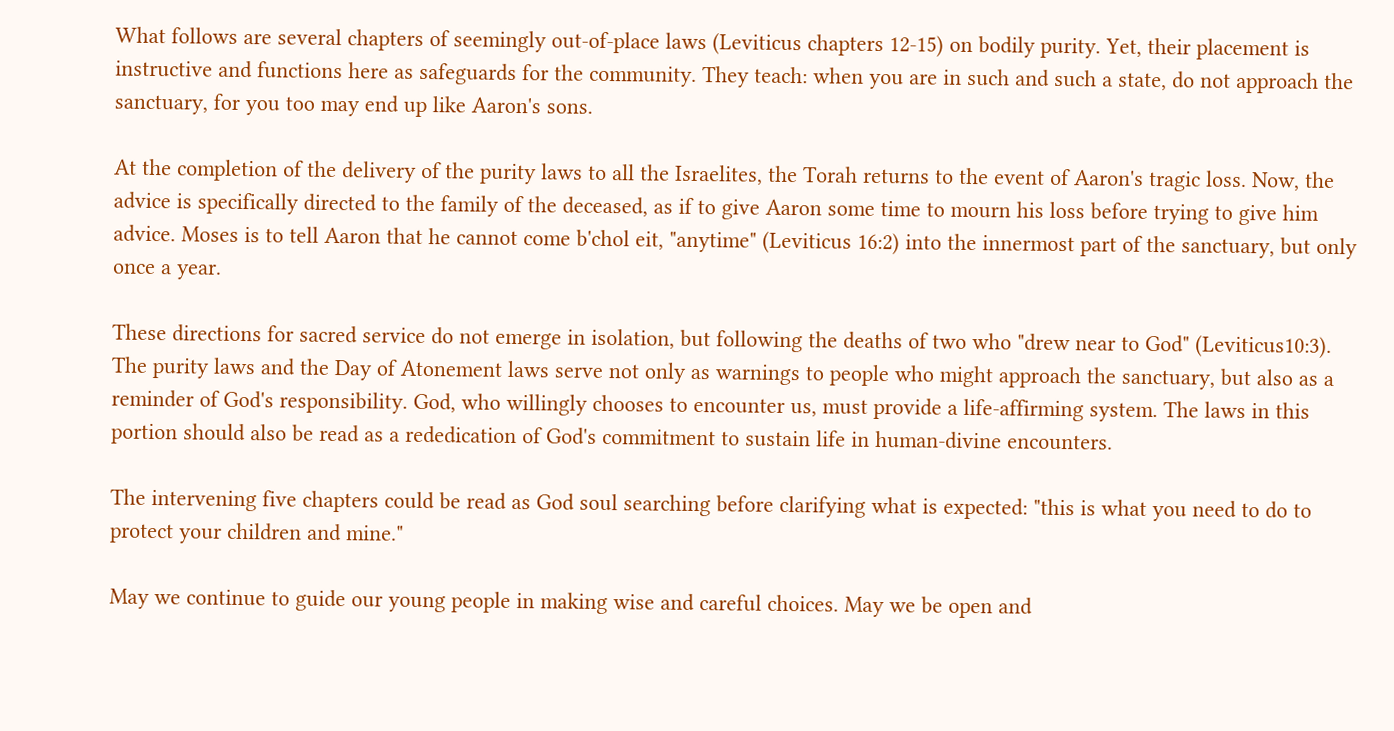What follows are several chapters of seemingly out-of-place laws (Leviticus chapters 12-15) on bodily purity. Yet, their placement is instructive and functions here as safeguards for the community. They teach: when you are in such and such a state, do not approach the sanctuary, for you too may end up like Aaron's sons.

At the completion of the delivery of the purity laws to all the Israelites, the Torah returns to the event of Aaron's tragic loss. Now, the advice is specifically directed to the family of the deceased, as if to give Aaron some time to mourn his loss before trying to give him advice. Moses is to tell Aaron that he cannot come b'chol eit, "anytime" (Leviticus 16:2) into the innermost part of the sanctuary, but only once a year.

These directions for sacred service do not emerge in isolation, but following the deaths of two who "drew near to God" (Leviticus10:3). The purity laws and the Day of Atonement laws serve not only as warnings to people who might approach the sanctuary, but also as a reminder of God's responsibility. God, who willingly chooses to encounter us, must provide a life-affirming system. The laws in this portion should also be read as a rededication of God's commitment to sustain life in human-divine encounters.

The intervening five chapters could be read as God soul searching before clarifying what is expected: "this is what you need to do to protect your children and mine."

May we continue to guide our young people in making wise and careful choices. May we be open and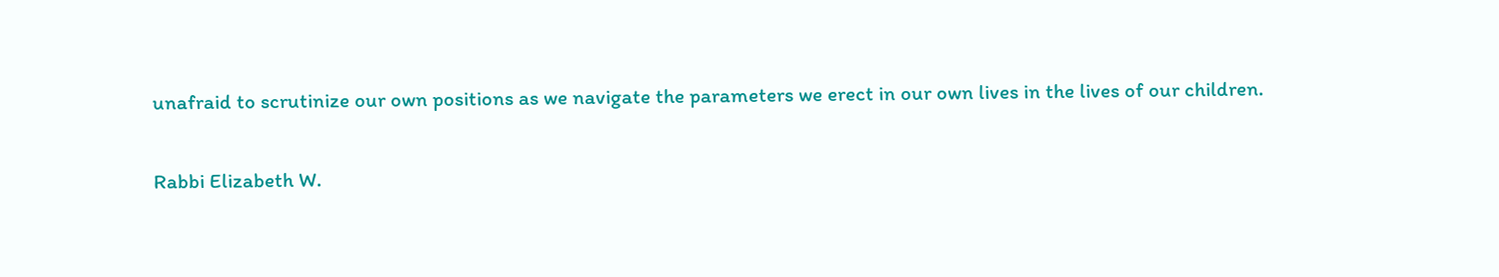unafraid to scrutinize our own positions as we navigate the parameters we erect in our own lives in the lives of our children.

Rabbi Elizabeth W.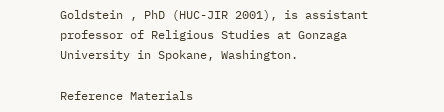Goldstein , PhD (HUC-JIR 2001), is assistant professor of Religious Studies at Gonzaga University in Spokane, Washington.

Reference Materials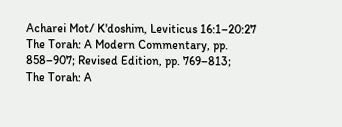Acharei Mot/ K'doshim, Leviticus 16:1–20:27
The Torah: A Modern Commentary, pp. 858–907; Revised Edition, pp. 769–813;
The Torah: A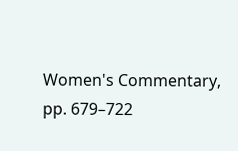Women's Commentary, pp. 679–722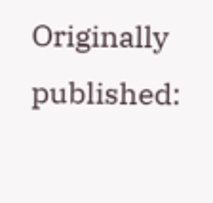Originally published: